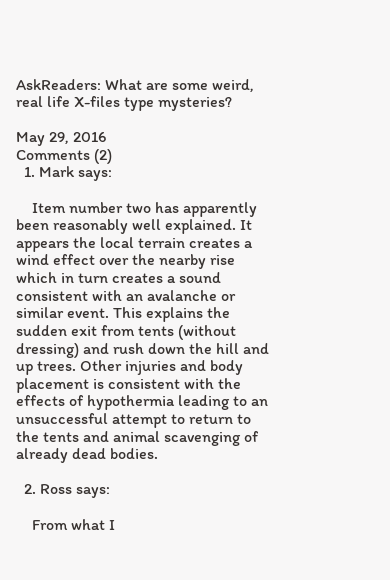AskReaders: What are some weird, real life X-files type mysteries?

May 29, 2016
Comments (2)
  1. Mark says:

    Item number two has apparently been reasonably well explained. It appears the local terrain creates a wind effect over the nearby rise which in turn creates a sound consistent with an avalanche or similar event. This explains the sudden exit from tents (without dressing) and rush down the hill and up trees. Other injuries and body placement is consistent with the effects of hypothermia leading to an unsuccessful attempt to return to the tents and animal scavenging of already dead bodies.

  2. Ross says:

    From what I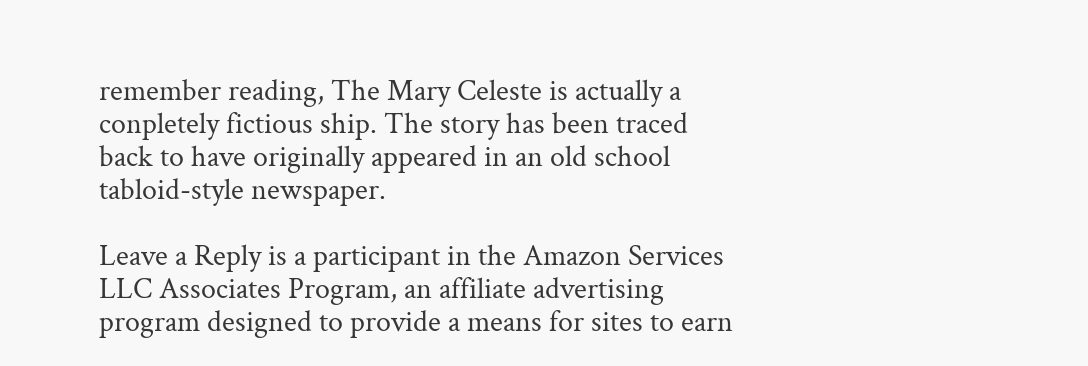remember reading, The Mary Celeste is actually a conpletely fictious ship. The story has been traced back to have originally appeared in an old school tabloid-style newspaper.

Leave a Reply is a participant in the Amazon Services LLC Associates Program, an affiliate advertising program designed to provide a means for sites to earn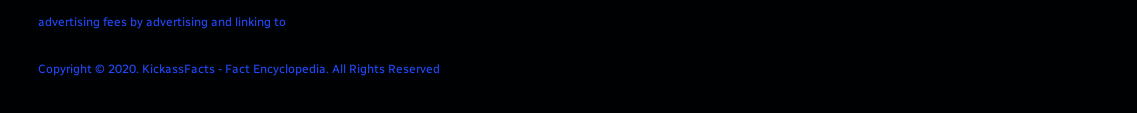advertising fees by advertising and linking to

Copyright © 2020. KickassFacts - Fact Encyclopedia. All Rights Reserved